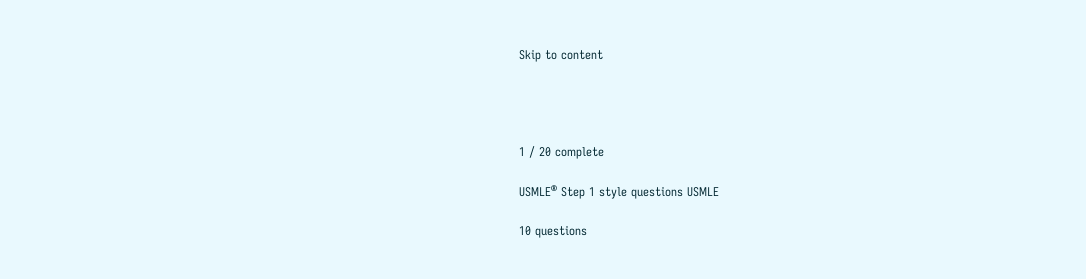Skip to content




1 / 20 complete

USMLE® Step 1 style questions USMLE

10 questions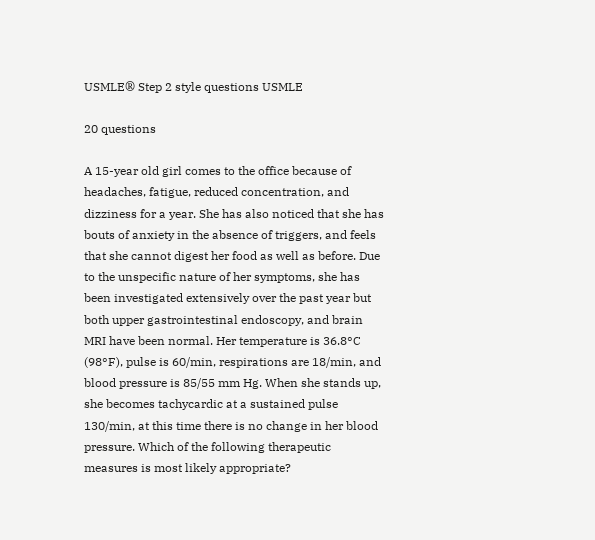USMLE® Step 2 style questions USMLE

20 questions

A 15-year old girl comes to the office because of headaches, fatigue, reduced concentration, and dizziness for a year. She has also noticed that she has bouts of anxiety in the absence of triggers, and feels that she cannot digest her food as well as before. Due to the unspecific nature of her symptoms, she has been investigated extensively over the past year but both upper gastrointestinal endoscopy, and brain MRI have been normal. Her temperature is 36.8°C (98°F), pulse is 60/min, respirations are 18/min, and blood pressure is 85/55 mm Hg. When she stands up, she becomes tachycardic at a sustained pulse 130/min, at this time there is no change in her blood pressure. Which of the following therapeutic measures is most likely appropriate?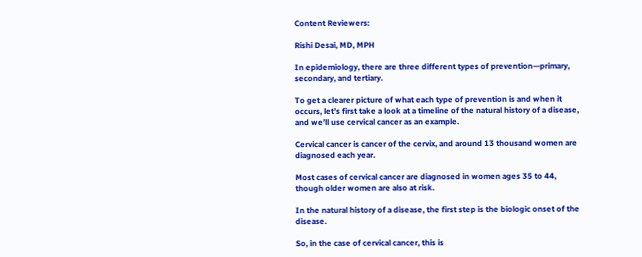Content Reviewers:

Rishi Desai, MD, MPH

In epidemiology, there are three different types of prevention—primary, secondary, and tertiary.

To get a clearer picture of what each type of prevention is and when it occurs, let’s first take a look at a timeline of the natural history of a disease, and we’ll use cervical cancer as an example.

Cervical cancer is cancer of the cervix, and around 13 thousand women are diagnosed each year.

Most cases of cervical cancer are diagnosed in women ages 35 to 44, though older women are also at risk.

In the natural history of a disease, the first step is the biologic onset of the disease.

So, in the case of cervical cancer, this is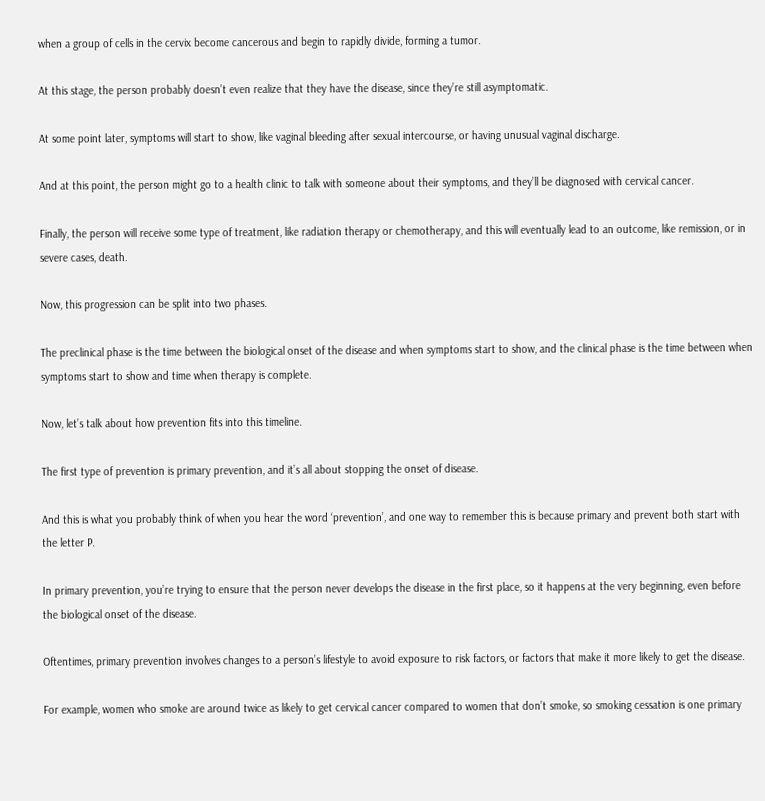when a group of cells in the cervix become cancerous and begin to rapidly divide, forming a tumor.

At this stage, the person probably doesn’t even realize that they have the disease, since they’re still asymptomatic.

At some point later, symptoms will start to show, like vaginal bleeding after sexual intercourse, or having unusual vaginal discharge.

And at this point, the person might go to a health clinic to talk with someone about their symptoms, and they’ll be diagnosed with cervical cancer.

Finally, the person will receive some type of treatment, like radiation therapy or chemotherapy, and this will eventually lead to an outcome, like remission, or in severe cases, death.

Now, this progression can be split into two phases.

The preclinical phase is the time between the biological onset of the disease and when symptoms start to show, and the clinical phase is the time between when symptoms start to show and time when therapy is complete.

Now, let’s talk about how prevention fits into this timeline.

The first type of prevention is primary prevention, and it’s all about stopping the onset of disease.

And this is what you probably think of when you hear the word ‘prevention’, and one way to remember this is because primary and prevent both start with the letter P.

In primary prevention, you’re trying to ensure that the person never develops the disease in the first place, so it happens at the very beginning, even before the biological onset of the disease.

Oftentimes, primary prevention involves changes to a person’s lifestyle to avoid exposure to risk factors, or factors that make it more likely to get the disease.

For example, women who smoke are around twice as likely to get cervical cancer compared to women that don’t smoke, so smoking cessation is one primary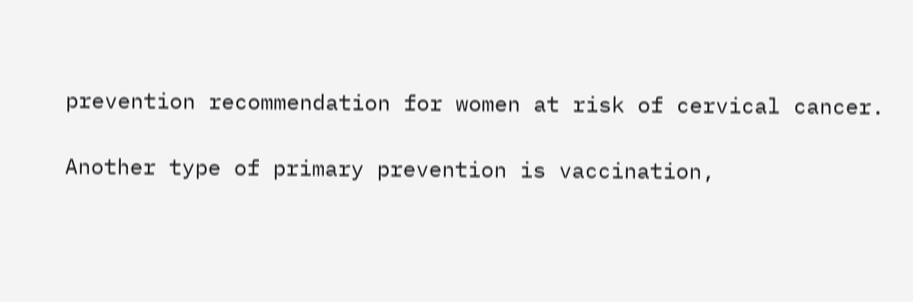prevention recommendation for women at risk of cervical cancer.

Another type of primary prevention is vaccination,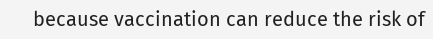because vaccination can reduce the risk of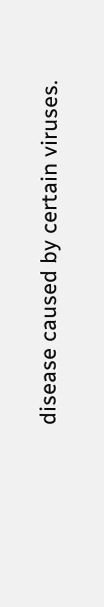disease caused by certain viruses.